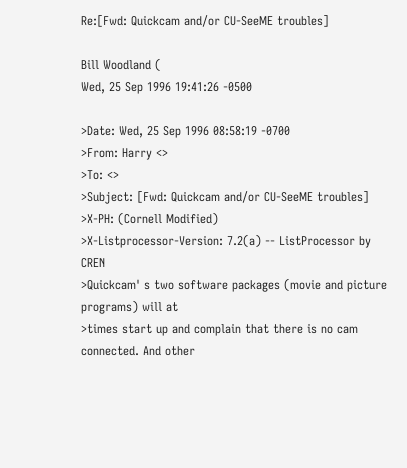Re:[Fwd: Quickcam and/or CU-SeeME troubles]

Bill Woodland (
Wed, 25 Sep 1996 19:41:26 -0500

>Date: Wed, 25 Sep 1996 08:58:19 -0700
>From: Harry <>
>To: <>
>Subject: [Fwd: Quickcam and/or CU-SeeME troubles]
>X-PH: (Cornell Modified)
>X-Listprocessor-Version: 7.2(a) -- ListProcessor by CREN
>Quickcam' s two software packages (movie and picture programs) will at
>times start up and complain that there is no cam connected. And other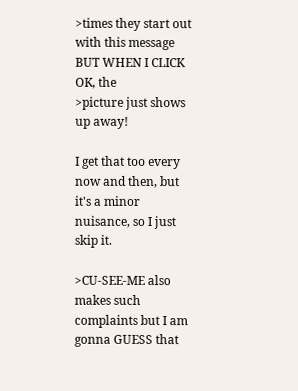>times they start out with this message BUT WHEN I CLICK OK, the
>picture just shows up away!

I get that too every now and then, but it's a minor nuisance, so I just skip it.

>CU-SEE-ME also makes such complaints but I am gonna GUESS that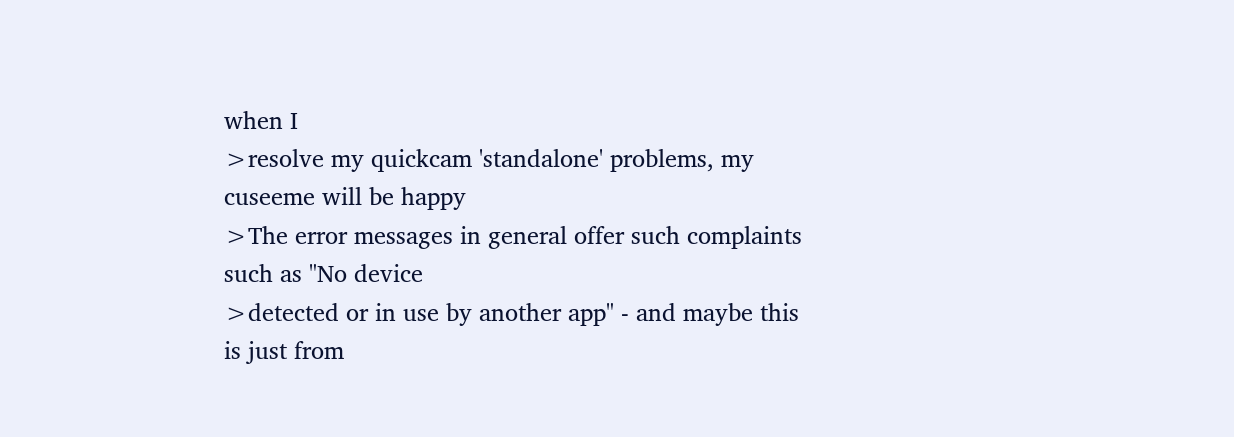when I
>resolve my quickcam 'standalone' problems, my cuseeme will be happy
>The error messages in general offer such complaints such as "No device
>detected or in use by another app" - and maybe this is just from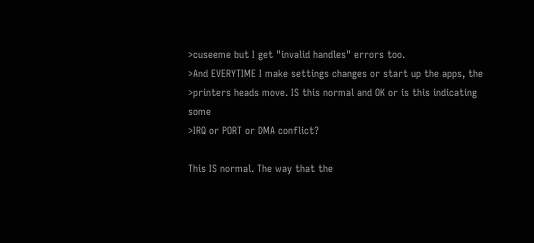>cuseeme but I get "invalid handles" errors too.
>And EVERYTIME I make settings changes or start up the apps, the
>printers heads move. IS this normal and OK or is this indicating some
>IRQ or PORT or DMA conflict?

This IS normal. The way that the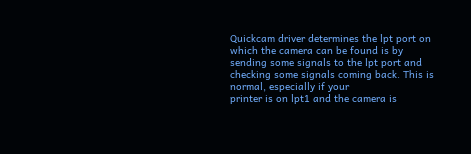Quickcam driver determines the lpt port on
which the camera can be found is by sending some signals to the lpt port and
checking some signals coming back. This is normal, especially if your
printer is on lpt1 and the camera is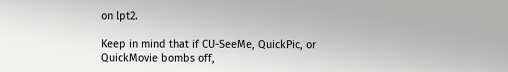on lpt2.

Keep in mind that if CU-SeeMe, QuickPic, or QuickMovie bombs off,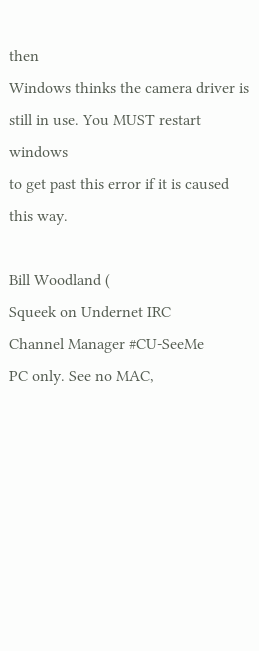then
Windows thinks the camera driver is still in use. You MUST restart windows
to get past this error if it is caused this way.

Bill Woodland (
Squeek on Undernet IRC
Channel Manager #CU-SeeMe
PC only. See no MAC,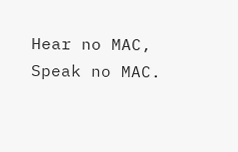Hear no MAC, Speak no MAC.